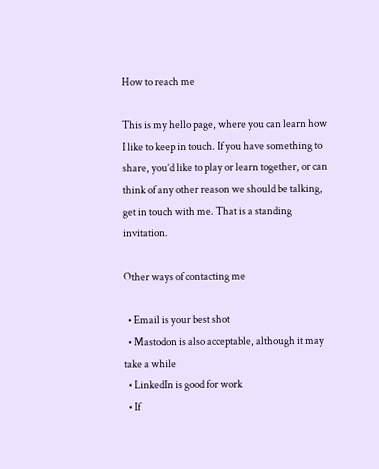How to reach me

This is my hello page, where you can learn how I like to keep in touch. If you have something to share, you’d like to play or learn together, or can think of any other reason we should be talking, get in touch with me. That is a standing invitation.

Other ways of contacting me

  • Email is your best shot
  • Mastodon is also acceptable, although it may take a while
  • LinkedIn is good for work
  • If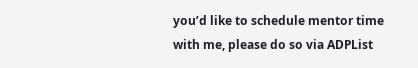you’d like to schedule mentor time with me, please do so via ADPList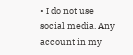• I do not use social media. Any account in my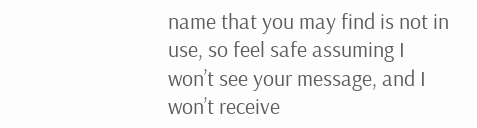name that you may find is not in use, so feel safe assuming I won’t see your message, and I won’t receive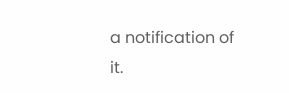a notification of it.